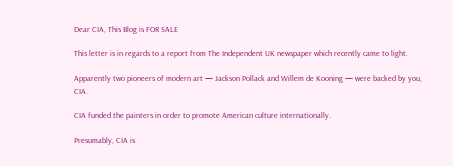Dear CIA, This Blog is FOR SALE

This letter is in regards to a report from The Independent UK newspaper which recently came to light.

Apparently two pioneers of modern art — Jackson Pollack and Willem de Kooning — were backed by you, CIA.

CIA funded the painters in order to promote American culture internationally.

Presumably, CIA is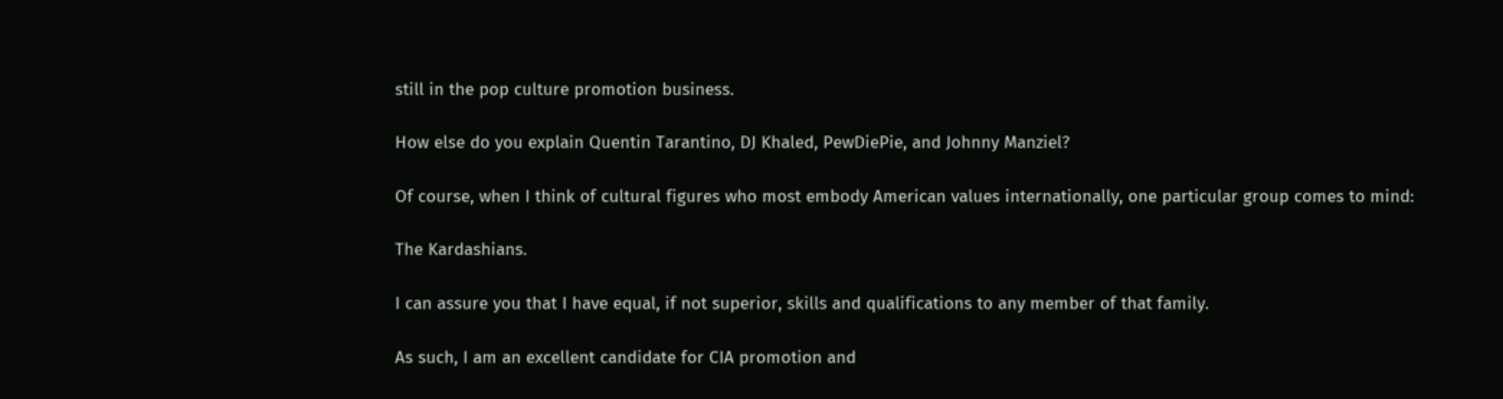still in the pop culture promotion business.

How else do you explain Quentin Tarantino, DJ Khaled, PewDiePie, and Johnny Manziel?

Of course, when I think of cultural figures who most embody American values internationally, one particular group comes to mind:

The Kardashians.

I can assure you that I have equal, if not superior, skills and qualifications to any member of that family.

As such, I am an excellent candidate for CIA promotion and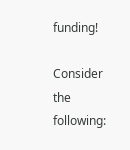funding!

Consider the following: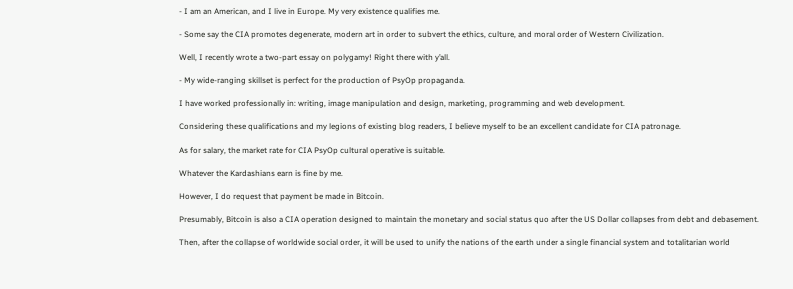- I am an American, and I live in Europe. My very existence qualifies me.

- Some say the CIA promotes degenerate, modern art in order to subvert the ethics, culture, and moral order of Western Civilization.

Well, I recently wrote a two-part essay on polygamy! Right there with y’all.

- My wide-ranging skillset is perfect for the production of PsyOp propaganda.

I have worked professionally in: writing, image manipulation and design, marketing, programming and web development.

Considering these qualifications and my legions of existing blog readers, I believe myself to be an excellent candidate for CIA patronage.

As for salary, the market rate for CIA PsyOp cultural operative is suitable.

Whatever the Kardashians earn is fine by me.

However, I do request that payment be made in Bitcoin.

Presumably, Bitcoin is also a CIA operation designed to maintain the monetary and social status quo after the US Dollar collapses from debt and debasement.

Then, after the collapse of worldwide social order, it will be used to unify the nations of the earth under a single financial system and totalitarian world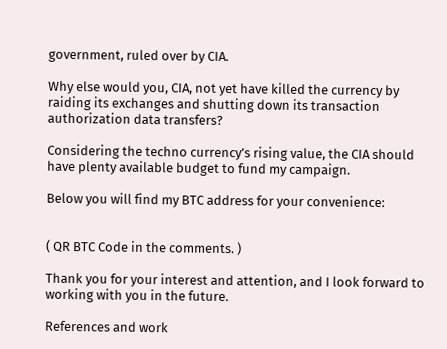government, ruled over by CIA.

Why else would you, CIA, not yet have killed the currency by raiding its exchanges and shutting down its transaction authorization data transfers?

Considering the techno currency’s rising value, the CIA should have plenty available budget to fund my campaign.

Below you will find my BTC address for your convenience:


( QR BTC Code in the comments. )

Thank you for your interest and attention, and I look forward to working with you in the future.

References and work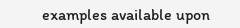examples available upon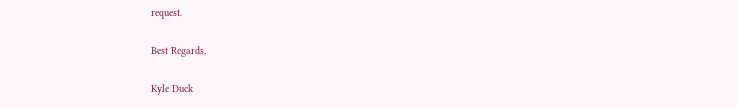request.

Best Regards,

Kyle Duck